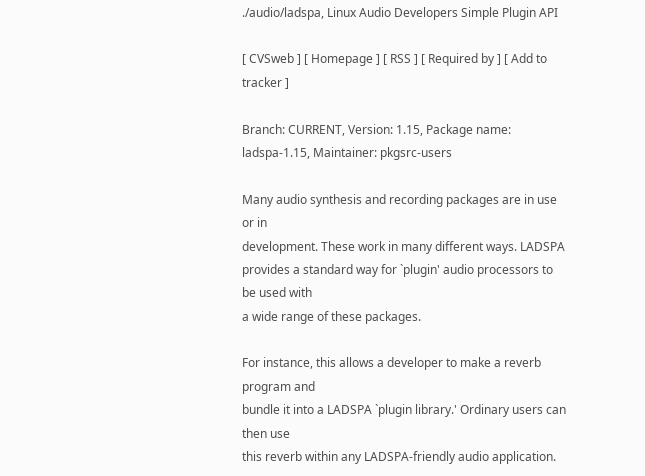./audio/ladspa, Linux Audio Developers Simple Plugin API

[ CVSweb ] [ Homepage ] [ RSS ] [ Required by ] [ Add to tracker ]

Branch: CURRENT, Version: 1.15, Package name: ladspa-1.15, Maintainer: pkgsrc-users

Many audio synthesis and recording packages are in use or in
development. These work in many different ways. LADSPA
provides a standard way for `plugin' audio processors to be used with
a wide range of these packages.

For instance, this allows a developer to make a reverb program and
bundle it into a LADSPA `plugin library.' Ordinary users can then use
this reverb within any LADSPA-friendly audio application.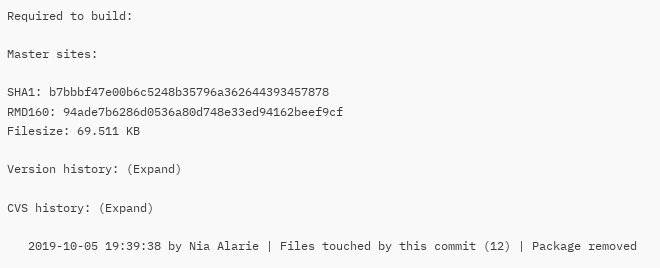Required to build:

Master sites:

SHA1: b7bbbf47e00b6c5248b35796a362644393457878
RMD160: 94ade7b6286d0536a80d748e33ed94162beef9cf
Filesize: 69.511 KB

Version history: (Expand)

CVS history: (Expand)

   2019-10-05 19:39:38 by Nia Alarie | Files touched by this commit (12) | Package removed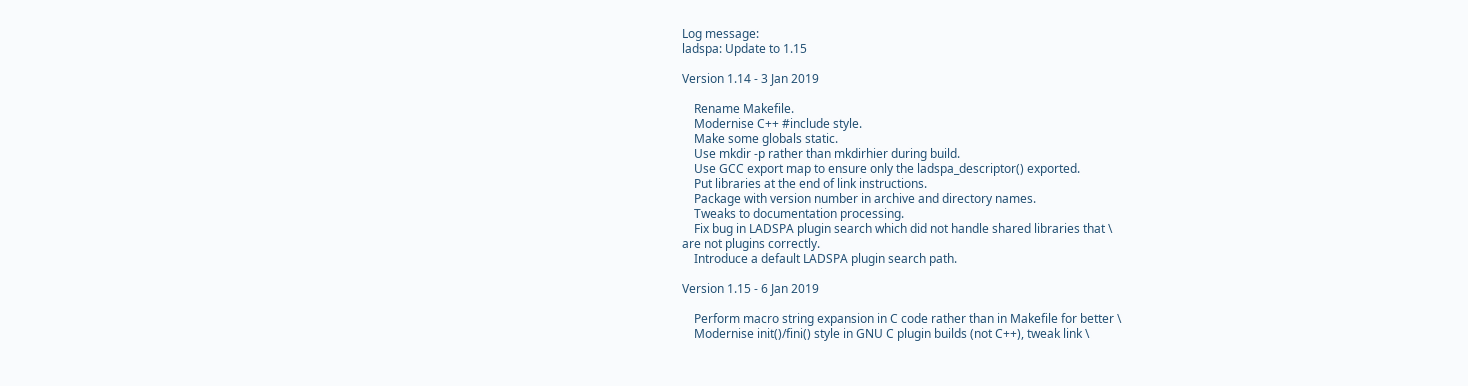Log message:
ladspa: Update to 1.15

Version 1.14 - 3 Jan 2019

    Rename Makefile.
    Modernise C++ #include style.
    Make some globals static.
    Use mkdir -p rather than mkdirhier during build.
    Use GCC export map to ensure only the ladspa_descriptor() exported.
    Put libraries at the end of link instructions.
    Package with version number in archive and directory names.
    Tweaks to documentation processing.
    Fix bug in LADSPA plugin search which did not handle shared libraries that \
are not plugins correctly.
    Introduce a default LADSPA plugin search path.

Version 1.15 - 6 Jan 2019

    Perform macro string expansion in C code rather than in Makefile for better \
    Modernise init()/fini() style in GNU C plugin builds (not C++), tweak link \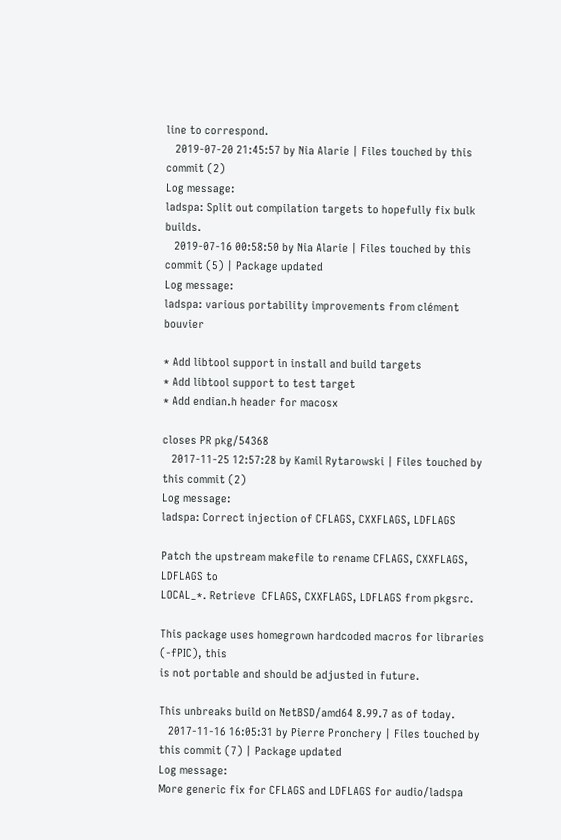line to correspond.
   2019-07-20 21:45:57 by Nia Alarie | Files touched by this commit (2)
Log message:
ladspa: Split out compilation targets to hopefully fix bulk builds.
   2019-07-16 00:58:50 by Nia Alarie | Files touched by this commit (5) | Package updated
Log message:
ladspa: various portability improvements from clément bouvier

* Add libtool support in install and build targets
* Add libtool support to test target
* Add endian.h header for macosx

closes PR pkg/54368
   2017-11-25 12:57:28 by Kamil Rytarowski | Files touched by this commit (2)
Log message:
ladspa: Correct injection of CFLAGS, CXXFLAGS, LDFLAGS

Patch the upstream makefile to rename CFLAGS, CXXFLAGS, LDFLAGS to
LOCAL_*. Retrieve  CFLAGS, CXXFLAGS, LDFLAGS from pkgsrc.

This package uses homegrown hardcoded macros for libraries (-fPIC), this
is not portable and should be adjusted in future.

This unbreaks build on NetBSD/amd64 8.99.7 as of today.
   2017-11-16 16:05:31 by Pierre Pronchery | Files touched by this commit (7) | Package updated
Log message:
More generic fix for CFLAGS and LDFLAGS for audio/ladspa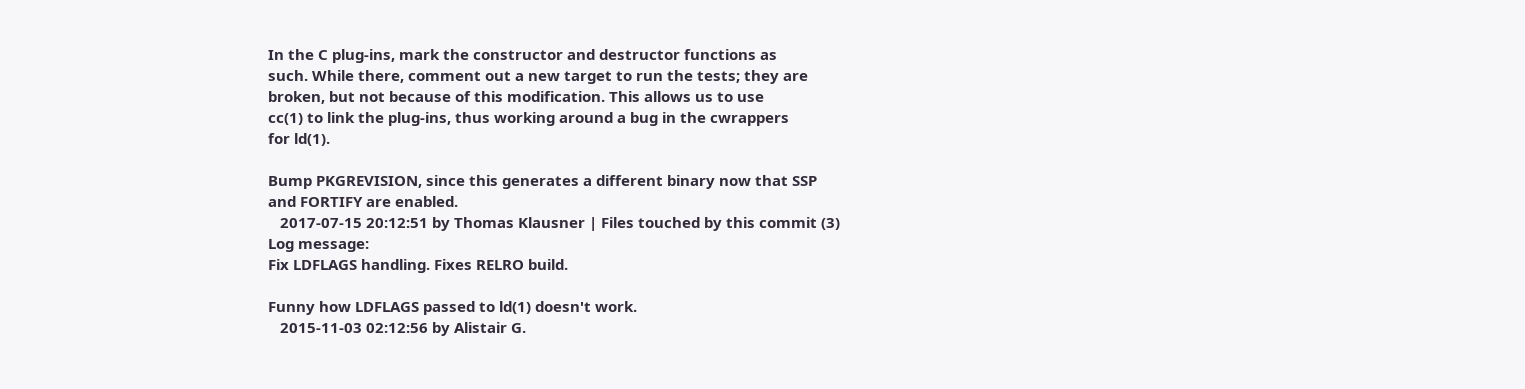In the C plug-ins, mark the constructor and destructor functions as
such. While there, comment out a new target to run the tests; they are
broken, but not because of this modification. This allows us to use
cc(1) to link the plug-ins, thus working around a bug in the cwrappers
for ld(1).

Bump PKGREVISION, since this generates a different binary now that SSP
and FORTIFY are enabled.
   2017-07-15 20:12:51 by Thomas Klausner | Files touched by this commit (3)
Log message:
Fix LDFLAGS handling. Fixes RELRO build.

Funny how LDFLAGS passed to ld(1) doesn't work.
   2015-11-03 02:12:56 by Alistair G.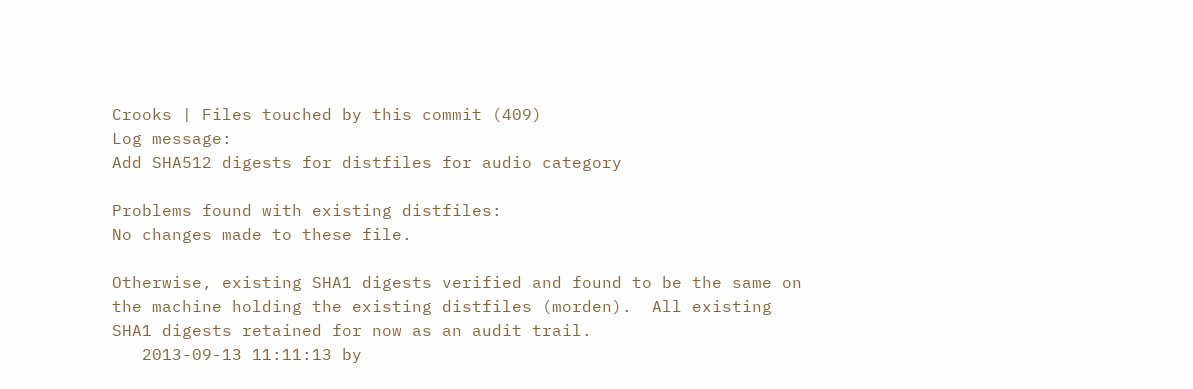Crooks | Files touched by this commit (409)
Log message:
Add SHA512 digests for distfiles for audio category

Problems found with existing distfiles:
No changes made to these file.

Otherwise, existing SHA1 digests verified and found to be the same on
the machine holding the existing distfiles (morden).  All existing
SHA1 digests retained for now as an audit trail.
   2013-09-13 11:11:13 by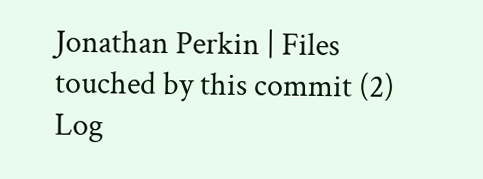Jonathan Perkin | Files touched by this commit (2)
Log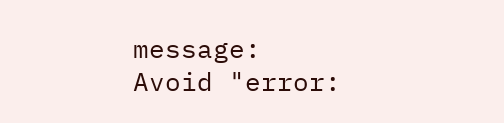message:
Avoid "error: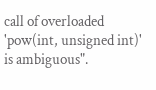call of overloaded 'pow(int, unsigned int)' is ambiguous".